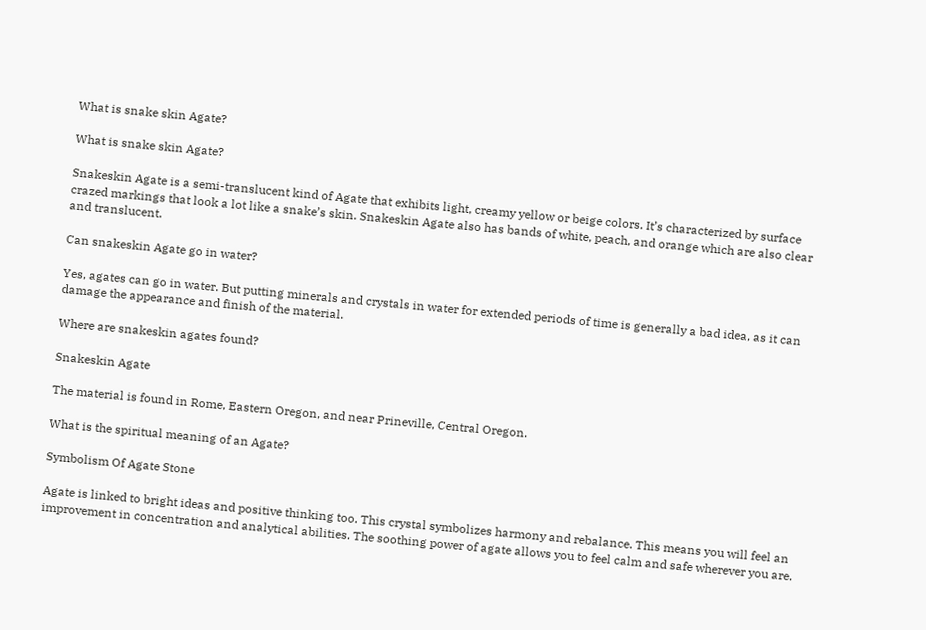What is snake skin Agate?

What is snake skin Agate?

Snakeskin Agate is a semi-translucent kind of Agate that exhibits light, creamy yellow or beige colors. It’s characterized by surface crazed markings that look a lot like a snake’s skin. Snakeskin Agate also has bands of white, peach, and orange which are also clear and translucent.

Can snakeskin Agate go in water?

Yes, agates can go in water. But putting minerals and crystals in water for extended periods of time is generally a bad idea, as it can damage the appearance and finish of the material.

Where are snakeskin agates found?

Snakeskin Agate

The material is found in Rome, Eastern Oregon, and near Prineville, Central Oregon.

What is the spiritual meaning of an Agate?

Symbolism Of Agate Stone

Agate is linked to bright ideas and positive thinking too. This crystal symbolizes harmony and rebalance. This means you will feel an improvement in concentration and analytical abilities. The soothing power of agate allows you to feel calm and safe wherever you are.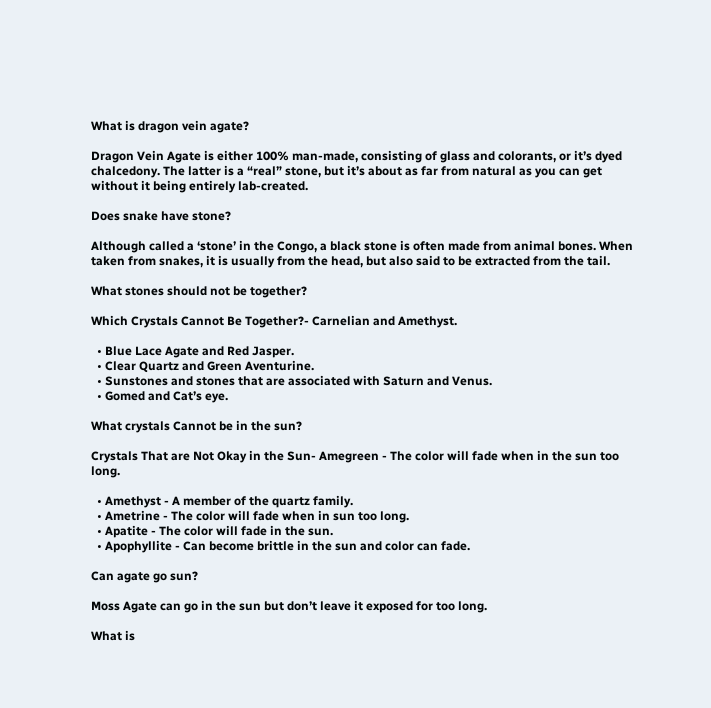What is dragon vein agate?

Dragon Vein Agate is either 100% man-made, consisting of glass and colorants, or it’s dyed chalcedony. The latter is a “real” stone, but it’s about as far from natural as you can get without it being entirely lab-created.

Does snake have stone?

Although called a ‘stone’ in the Congo, a black stone is often made from animal bones. When taken from snakes, it is usually from the head, but also said to be extracted from the tail.

What stones should not be together?

Which Crystals Cannot Be Together?- Carnelian and Amethyst.

  • Blue Lace Agate and Red Jasper.
  • Clear Quartz and Green Aventurine.
  • Sunstones and stones that are associated with Saturn and Venus.
  • Gomed and Cat’s eye.

What crystals Cannot be in the sun?

Crystals That are Not Okay in the Sun- Amegreen - The color will fade when in the sun too long.

  • Amethyst - A member of the quartz family.
  • Ametrine - The color will fade when in sun too long.
  • Apatite - The color will fade in the sun.
  • Apophyllite - Can become brittle in the sun and color can fade.

Can agate go sun?

Moss Agate can go in the sun but don’t leave it exposed for too long.

What is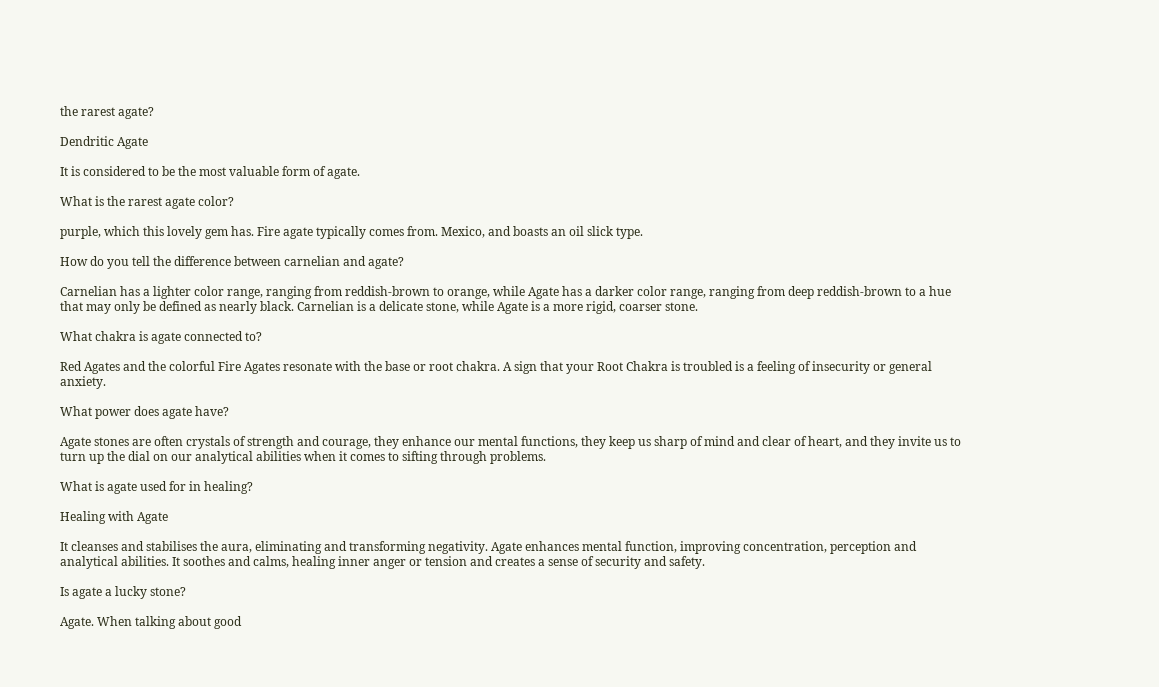the rarest agate?

Dendritic Agate

It is considered to be the most valuable form of agate.

What is the rarest agate color?

purple, which this lovely gem has. Fire agate typically comes from. Mexico, and boasts an oil slick type.

How do you tell the difference between carnelian and agate?

Carnelian has a lighter color range, ranging from reddish-brown to orange, while Agate has a darker color range, ranging from deep reddish-brown to a hue that may only be defined as nearly black. Carnelian is a delicate stone, while Agate is a more rigid, coarser stone.

What chakra is agate connected to?

Red Agates and the colorful Fire Agates resonate with the base or root chakra. A sign that your Root Chakra is troubled is a feeling of insecurity or general anxiety.

What power does agate have?

Agate stones are often crystals of strength and courage, they enhance our mental functions, they keep us sharp of mind and clear of heart, and they invite us to turn up the dial on our analytical abilities when it comes to sifting through problems.

What is agate used for in healing?

Healing with Agate

It cleanses and stabilises the aura, eliminating and transforming negativity. Agate enhances mental function, improving concentration, perception and analytical abilities. It soothes and calms, healing inner anger or tension and creates a sense of security and safety.

Is agate a lucky stone?

Agate. When talking about good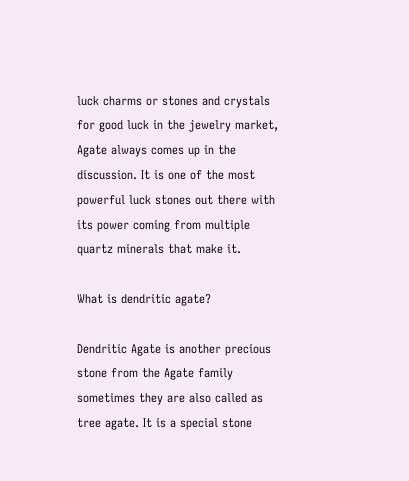luck charms or stones and crystals for good luck in the jewelry market, Agate always comes up in the discussion. It is one of the most powerful luck stones out there with its power coming from multiple quartz minerals that make it.

What is dendritic agate?

Dendritic Agate is another precious stone from the Agate family sometimes they are also called as tree agate. It is a special stone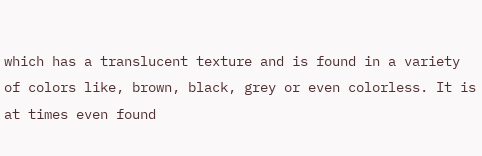which has a translucent texture and is found in a variety of colors like, brown, black, grey or even colorless. It is at times even found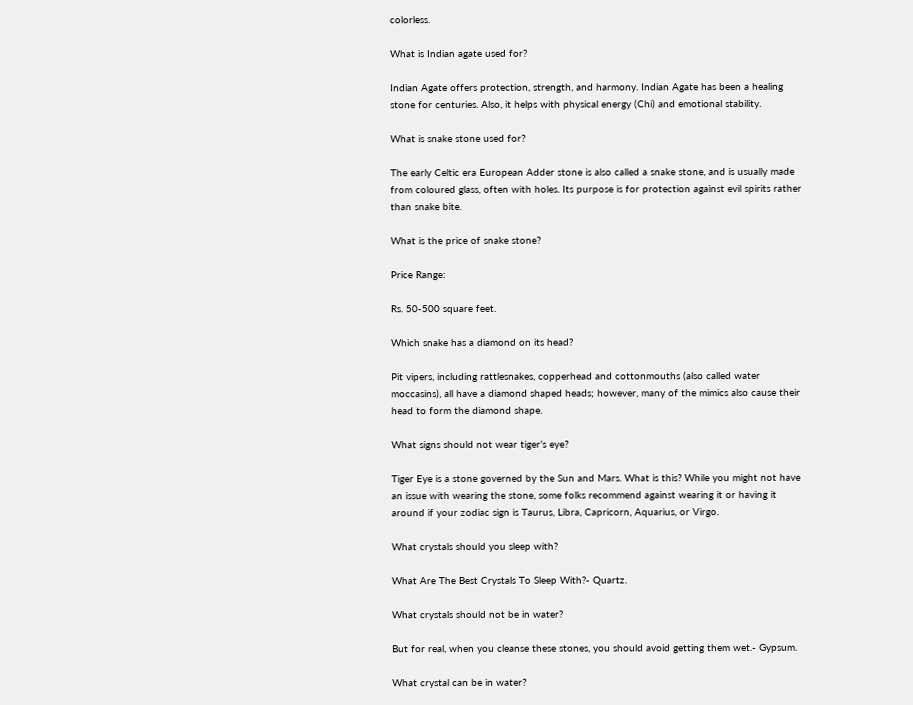colorless.

What is Indian agate used for?

Indian Agate offers protection, strength, and harmony. Indian Agate has been a healing stone for centuries. Also, it helps with physical energy (Chi) and emotional stability.

What is snake stone used for?

The early Celtic era European Adder stone is also called a snake stone, and is usually made from coloured glass, often with holes. Its purpose is for protection against evil spirits rather than snake bite.

What is the price of snake stone?

Price Range:

Rs. 50-500 square feet.

Which snake has a diamond on its head?

Pit vipers, including rattlesnakes, copperhead and cottonmouths (also called water moccasins), all have a diamond shaped heads; however, many of the mimics also cause their head to form the diamond shape.

What signs should not wear tiger’s eye?

Tiger Eye is a stone governed by the Sun and Mars. What is this? While you might not have an issue with wearing the stone, some folks recommend against wearing it or having it around if your zodiac sign is Taurus, Libra, Capricorn, Aquarius, or Virgo.

What crystals should you sleep with?

What Are The Best Crystals To Sleep With?- Quartz.

What crystals should not be in water?

But for real, when you cleanse these stones, you should avoid getting them wet.- Gypsum.

What crystal can be in water?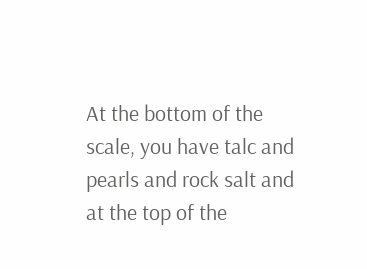At the bottom of the scale, you have talc and pearls and rock salt and at the top of the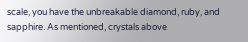scale, you have the unbreakable diamond, ruby, and sapphire. As mentioned, crystals above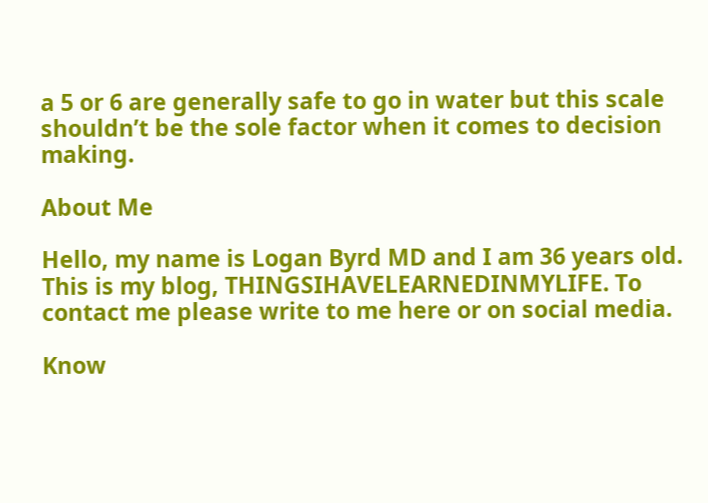a 5 or 6 are generally safe to go in water but this scale shouldn’t be the sole factor when it comes to decision making.

About Me

Hello, my name is Logan Byrd MD and I am 36 years old. This is my blog, THINGSIHAVELEARNEDINMYLIFE. To contact me please write to me here or on social media.

Know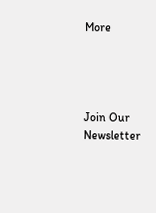More




Join Our Newsletter